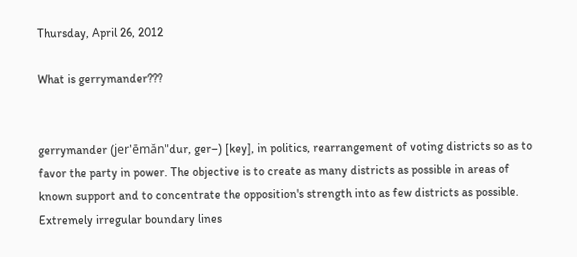Thursday, April 26, 2012

What is gerrymander???


gerrymander (jer'ēmăn"dur, ger–) [key], in politics, rearrangement of voting districts so as to favor the party in power. The objective is to create as many districts as possible in areas of known support and to concentrate the opposition's strength into as few districts as possible. Extremely irregular boundary lines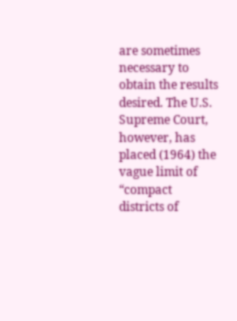are sometimes necessary to obtain the results desired. The U.S. Supreme Court, however, has placed (1964) the vague limit of “compact districts of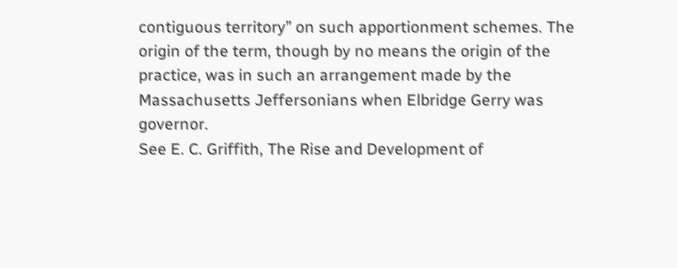contiguous territory” on such apportionment schemes. The origin of the term, though by no means the origin of the practice, was in such an arrangement made by the Massachusetts Jeffersonians when Elbridge Gerry was governor.
See E. C. Griffith, The Rise and Development of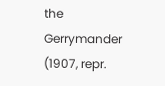the Gerrymander (1907, repr.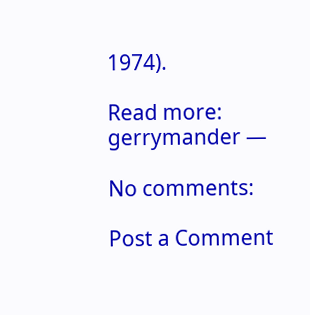1974).

Read more: gerrymander —

No comments:

Post a Comment